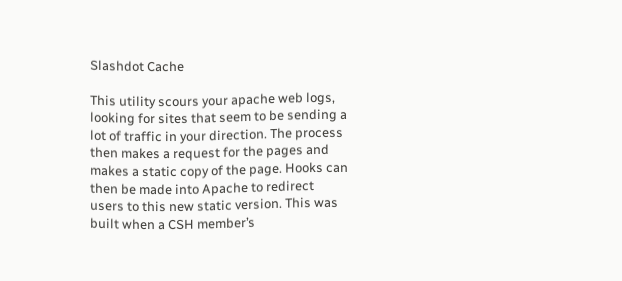Slashdot Cache

This utility scours your apache web logs, looking for sites that seem to be sending a lot of traffic in your direction. The process then makes a request for the pages and makes a static copy of the page. Hooks can then be made into Apache to redirect users to this new static version. This was built when a CSH member’s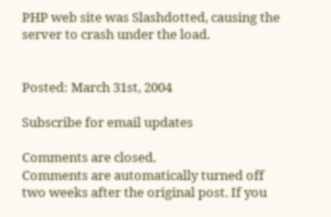PHP web site was Slashdotted, causing the server to crash under the load.


Posted: March 31st, 2004

Subscribe for email updates

Comments are closed.
Comments are automatically turned off two weeks after the original post. If you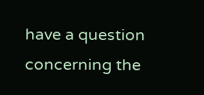have a question concerning the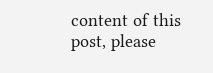content of this post, please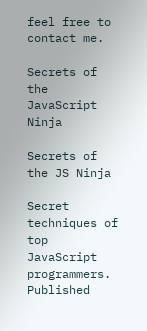feel free to contact me.

Secrets of the JavaScript Ninja

Secrets of the JS Ninja

Secret techniques of top JavaScript programmers. Published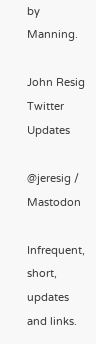by Manning.

John Resig Twitter Updates

@jeresig / Mastodon

Infrequent, short, updates and links.